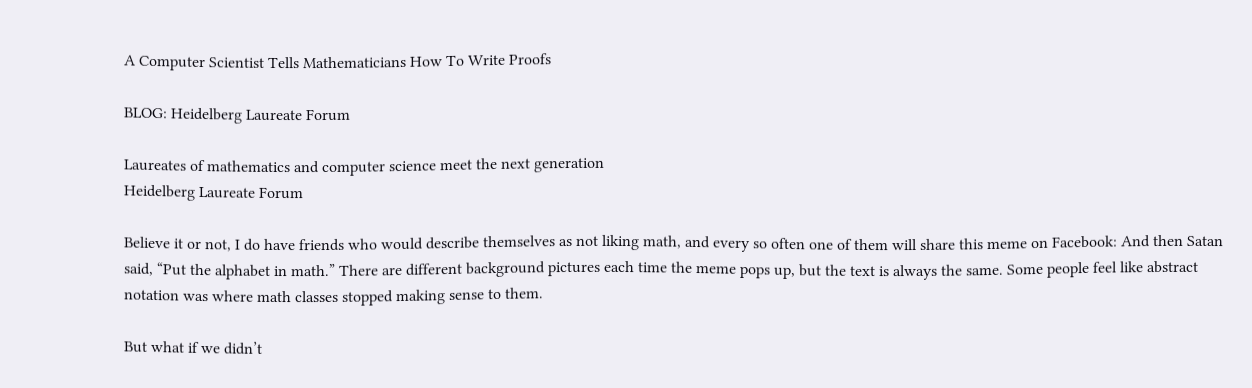A Computer Scientist Tells Mathematicians How To Write Proofs

BLOG: Heidelberg Laureate Forum

Laureates of mathematics and computer science meet the next generation
Heidelberg Laureate Forum

Believe it or not, I do have friends who would describe themselves as not liking math, and every so often one of them will share this meme on Facebook: And then Satan said, “Put the alphabet in math.” There are different background pictures each time the meme pops up, but the text is always the same. Some people feel like abstract notation was where math classes stopped making sense to them.

But what if we didn’t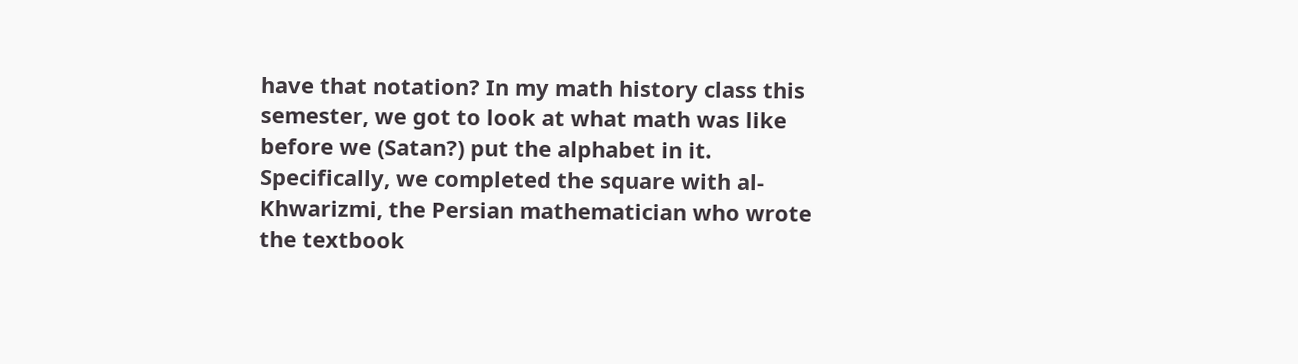have that notation? In my math history class this semester, we got to look at what math was like before we (Satan?) put the alphabet in it. Specifically, we completed the square with al-Khwarizmi, the Persian mathematician who wrote the textbook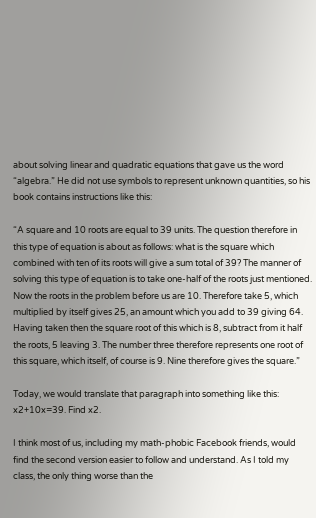about solving linear and quadratic equations that gave us the word “algebra.” He did not use symbols to represent unknown quantities, so his book contains instructions like this:

“A square and 10 roots are equal to 39 units. The question therefore in this type of equation is about as follows: what is the square which combined with ten of its roots will give a sum total of 39? The manner of solving this type of equation is to take one-half of the roots just mentioned. Now the roots in the problem before us are 10. Therefore take 5, which multiplied by itself gives 25, an amount which you add to 39 giving 64. Having taken then the square root of this which is 8, subtract from it half the roots, 5 leaving 3. The number three therefore represents one root of this square, which itself, of course is 9. Nine therefore gives the square.”

Today, we would translate that paragraph into something like this:
x2+10x=39. Find x2.

I think most of us, including my math-phobic Facebook friends, would find the second version easier to follow and understand. As I told my class, the only thing worse than the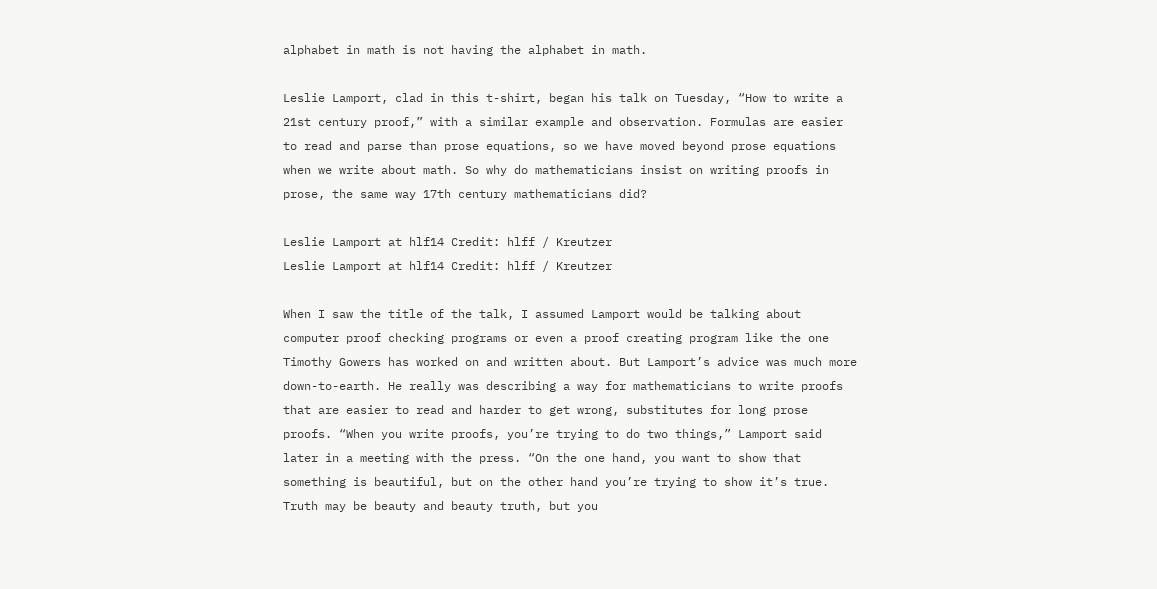alphabet in math is not having the alphabet in math.

Leslie Lamport, clad in this t-shirt, began his talk on Tuesday, “How to write a 21st century proof,” with a similar example and observation. Formulas are easier to read and parse than prose equations, so we have moved beyond prose equations when we write about math. So why do mathematicians insist on writing proofs in prose, the same way 17th century mathematicians did?

Leslie Lamport at hlf14 Credit: hlff / Kreutzer
Leslie Lamport at hlf14 Credit: hlff / Kreutzer

When I saw the title of the talk, I assumed Lamport would be talking about computer proof checking programs or even a proof creating program like the one Timothy Gowers has worked on and written about. But Lamport’s advice was much more down-to-earth. He really was describing a way for mathematicians to write proofs that are easier to read and harder to get wrong, substitutes for long prose proofs. “When you write proofs, you’re trying to do two things,” Lamport said later in a meeting with the press. “On the one hand, you want to show that something is beautiful, but on the other hand you’re trying to show it’s true. Truth may be beauty and beauty truth, but you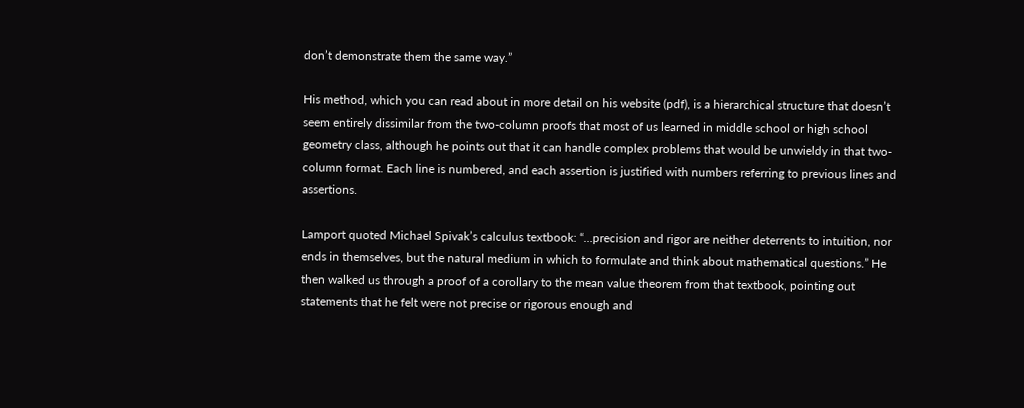don’t demonstrate them the same way.”

His method, which you can read about in more detail on his website (pdf), is a hierarchical structure that doesn’t seem entirely dissimilar from the two-column proofs that most of us learned in middle school or high school geometry class, although he points out that it can handle complex problems that would be unwieldy in that two-column format. Each line is numbered, and each assertion is justified with numbers referring to previous lines and assertions.

Lamport quoted Michael Spivak’s calculus textbook: “…precision and rigor are neither deterrents to intuition, nor ends in themselves, but the natural medium in which to formulate and think about mathematical questions.” He then walked us through a proof of a corollary to the mean value theorem from that textbook, pointing out statements that he felt were not precise or rigorous enough and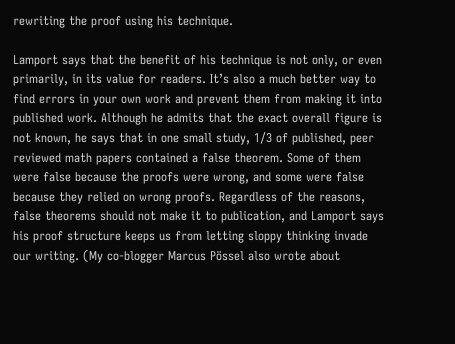rewriting the proof using his technique.

Lamport says that the benefit of his technique is not only, or even primarily, in its value for readers. It’s also a much better way to find errors in your own work and prevent them from making it into published work. Although he admits that the exact overall figure is not known, he says that in one small study, 1/3 of published, peer reviewed math papers contained a false theorem. Some of them were false because the proofs were wrong, and some were false because they relied on wrong proofs. Regardless of the reasons, false theorems should not make it to publication, and Lamport says his proof structure keeps us from letting sloppy thinking invade our writing. (My co-blogger Marcus Pössel also wrote about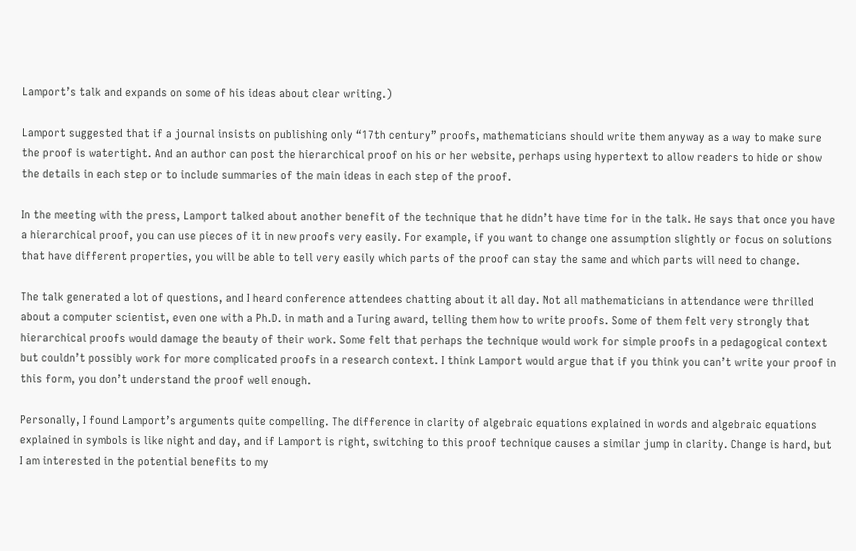Lamport’s talk and expands on some of his ideas about clear writing.)

Lamport suggested that if a journal insists on publishing only “17th century” proofs, mathematicians should write them anyway as a way to make sure the proof is watertight. And an author can post the hierarchical proof on his or her website, perhaps using hypertext to allow readers to hide or show the details in each step or to include summaries of the main ideas in each step of the proof.

In the meeting with the press, Lamport talked about another benefit of the technique that he didn’t have time for in the talk. He says that once you have a hierarchical proof, you can use pieces of it in new proofs very easily. For example, if you want to change one assumption slightly or focus on solutions that have different properties, you will be able to tell very easily which parts of the proof can stay the same and which parts will need to change.

The talk generated a lot of questions, and I heard conference attendees chatting about it all day. Not all mathematicians in attendance were thrilled about a computer scientist, even one with a Ph.D. in math and a Turing award, telling them how to write proofs. Some of them felt very strongly that hierarchical proofs would damage the beauty of their work. Some felt that perhaps the technique would work for simple proofs in a pedagogical context but couldn’t possibly work for more complicated proofs in a research context. I think Lamport would argue that if you think you can’t write your proof in this form, you don’t understand the proof well enough.

Personally, I found Lamport’s arguments quite compelling. The difference in clarity of algebraic equations explained in words and algebraic equations explained in symbols is like night and day, and if Lamport is right, switching to this proof technique causes a similar jump in clarity. Change is hard, but I am interested in the potential benefits to my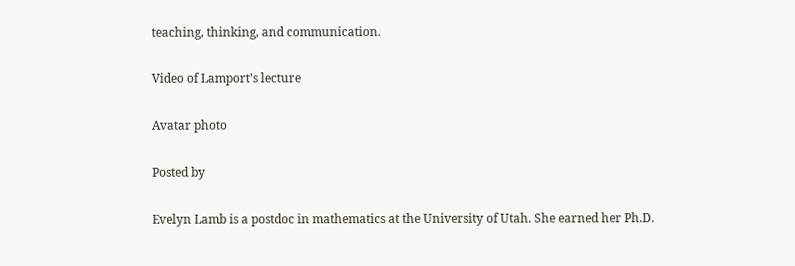teaching, thinking, and communication.

Video of Lamport’s lecture

Avatar photo

Posted by

Evelyn Lamb is a postdoc in mathematics at the University of Utah. She earned her Ph.D.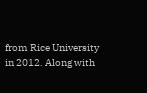from Rice University in 2012. Along with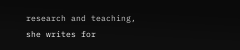research and teaching, she writes for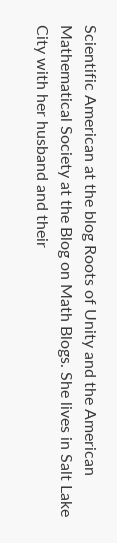Scientific American at the blog Roots of Unity and the American Mathematical Society at the Blog on Math Blogs. She lives in Salt Lake City with her husband and their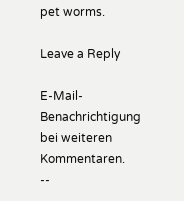pet worms.

Leave a Reply

E-Mail-Benachrichtigung bei weiteren Kommentaren.
--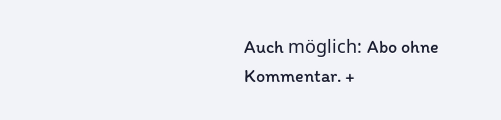Auch möglich: Abo ohne Kommentar. +